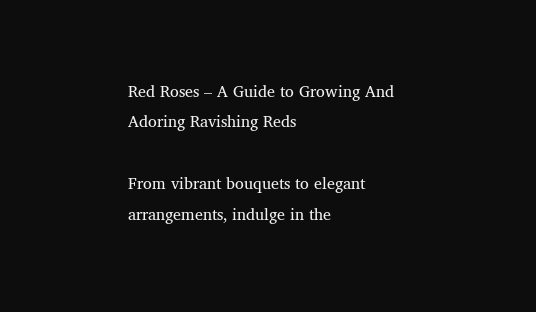Red Roses – A Guide to Growing And Adoring Ravishing Reds

From vibrant bouquets to elegant arrangements, indulge in the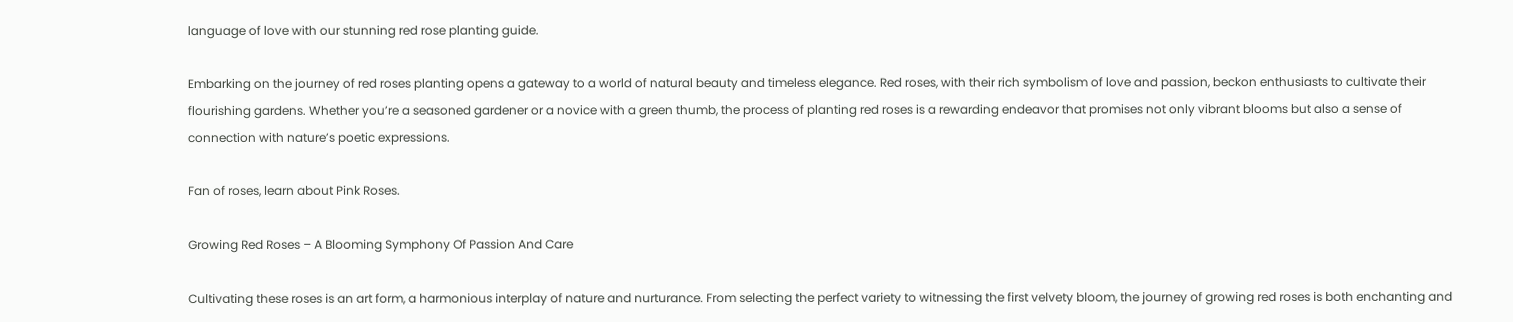language of love with our stunning red rose planting guide.

Embarking on the journey of red roses planting opens a gateway to a world of natural beauty and timeless elegance. Red roses, with their rich symbolism of love and passion, beckon enthusiasts to cultivate their flourishing gardens. Whether you’re a seasoned gardener or a novice with a green thumb, the process of planting red roses is a rewarding endeavor that promises not only vibrant blooms but also a sense of connection with nature’s poetic expressions.

Fan of roses, learn about Pink Roses.

Growing Red Roses – A Blooming Symphony Of Passion And Care

Cultivating these roses is an art form, a harmonious interplay of nature and nurturance. From selecting the perfect variety to witnessing the first velvety bloom, the journey of growing red roses is both enchanting and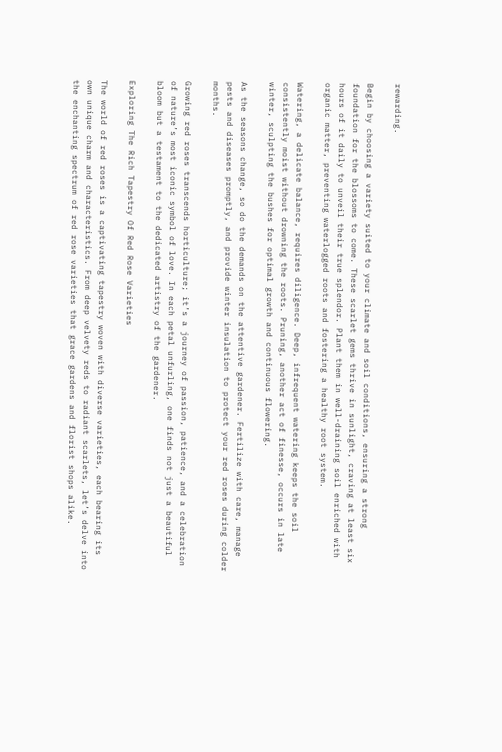rewarding.

Begin by choosing a variety suited to your climate and soil conditions, ensuring a strong foundation for the blossoms to come. These scarlet gems thrive in sunlight, craving at least six hours of it daily to unveil their true splendor. Plant them in well-draining soil enriched with organic matter, preventing waterlogged roots and fostering a healthy root system.

Watering, a delicate balance, requires diligence. Deep, infrequent watering keeps the soil consistently moist without drowning the roots. Pruning, another act of finesse, occurs in late winter, sculpting the bushes for optimal growth and continuous flowering.

As the seasons change, so do the demands on the attentive gardener. Fertilize with care, manage pests and diseases promptly, and provide winter insulation to protect your red roses during colder months.

Growing red roses transcends horticulture; it’s a journey of passion, patience, and a celebration of nature’s most iconic symbol of love. In each petal unfurling, one finds not just a beautiful bloom but a testament to the dedicated artistry of the gardener.

Exploring The Rich Tapestry Of Red Rose Varieties

The world of red roses is a captivating tapestry woven with diverse varieties, each bearing its own unique charm and characteristics. From deep velvety reds to radiant scarlets, let’s delve into the enchanting spectrum of red rose varieties that grace gardens and florist shops alike.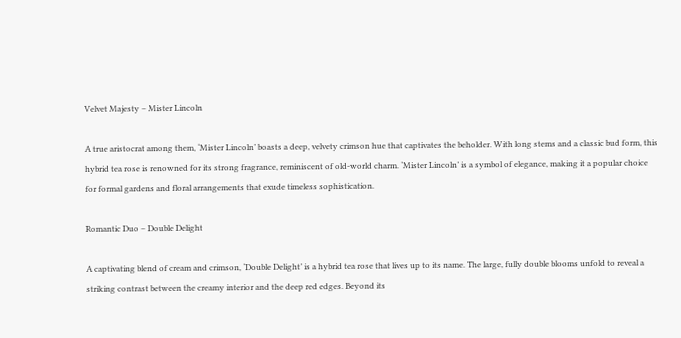Velvet Majesty – Mister Lincoln

A true aristocrat among them, ‘Mister Lincoln’ boasts a deep, velvety crimson hue that captivates the beholder. With long stems and a classic bud form, this hybrid tea rose is renowned for its strong fragrance, reminiscent of old-world charm. ‘Mister Lincoln’ is a symbol of elegance, making it a popular choice for formal gardens and floral arrangements that exude timeless sophistication.

Romantic Duo – Double Delight

A captivating blend of cream and crimson, ‘Double Delight’ is a hybrid tea rose that lives up to its name. The large, fully double blooms unfold to reveal a striking contrast between the creamy interior and the deep red edges. Beyond its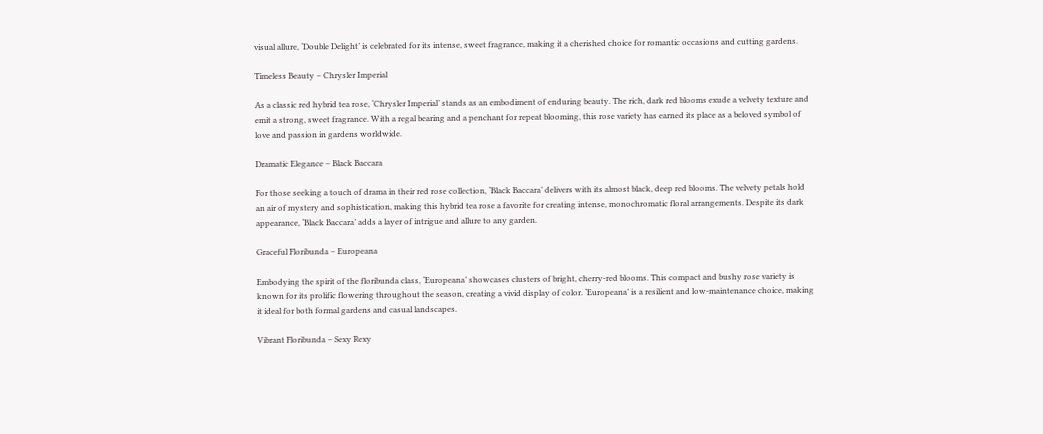visual allure, ‘Double Delight’ is celebrated for its intense, sweet fragrance, making it a cherished choice for romantic occasions and cutting gardens.

Timeless Beauty – Chrysler Imperial

As a classic red hybrid tea rose, ‘Chrysler Imperial’ stands as an embodiment of enduring beauty. The rich, dark red blooms exude a velvety texture and emit a strong, sweet fragrance. With a regal bearing and a penchant for repeat blooming, this rose variety has earned its place as a beloved symbol of love and passion in gardens worldwide.

Dramatic Elegance – Black Baccara

For those seeking a touch of drama in their red rose collection, ‘Black Baccara’ delivers with its almost black, deep red blooms. The velvety petals hold an air of mystery and sophistication, making this hybrid tea rose a favorite for creating intense, monochromatic floral arrangements. Despite its dark appearance, ‘Black Baccara’ adds a layer of intrigue and allure to any garden.

Graceful Floribunda – Europeana

Embodying the spirit of the floribunda class, ‘Europeana’ showcases clusters of bright, cherry-red blooms. This compact and bushy rose variety is known for its prolific flowering throughout the season, creating a vivid display of color. ‘Europeana’ is a resilient and low-maintenance choice, making it ideal for both formal gardens and casual landscapes.

Vibrant Floribunda – Sexy Rexy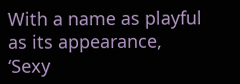With a name as playful as its appearance, ‘Sexy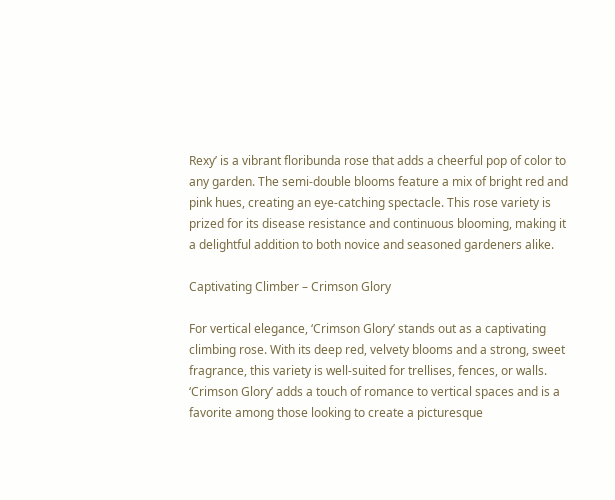Rexy’ is a vibrant floribunda rose that adds a cheerful pop of color to any garden. The semi-double blooms feature a mix of bright red and pink hues, creating an eye-catching spectacle. This rose variety is prized for its disease resistance and continuous blooming, making it a delightful addition to both novice and seasoned gardeners alike.

Captivating Climber – Crimson Glory

For vertical elegance, ‘Crimson Glory’ stands out as a captivating climbing rose. With its deep red, velvety blooms and a strong, sweet fragrance, this variety is well-suited for trellises, fences, or walls. ‘Crimson Glory’ adds a touch of romance to vertical spaces and is a favorite among those looking to create a picturesque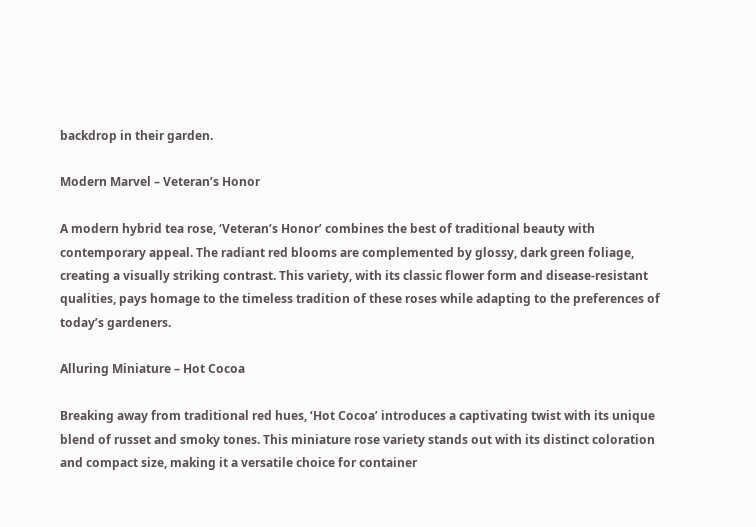backdrop in their garden.

Modern Marvel – Veteran’s Honor

A modern hybrid tea rose, ‘Veteran’s Honor’ combines the best of traditional beauty with contemporary appeal. The radiant red blooms are complemented by glossy, dark green foliage, creating a visually striking contrast. This variety, with its classic flower form and disease-resistant qualities, pays homage to the timeless tradition of these roses while adapting to the preferences of today’s gardeners.

Alluring Miniature – Hot Cocoa

Breaking away from traditional red hues, ‘Hot Cocoa’ introduces a captivating twist with its unique blend of russet and smoky tones. This miniature rose variety stands out with its distinct coloration and compact size, making it a versatile choice for container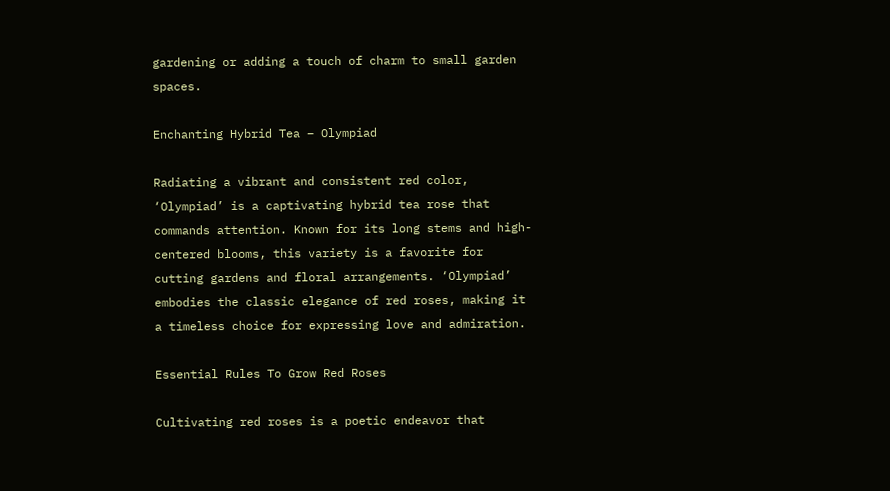gardening or adding a touch of charm to small garden spaces.

Enchanting Hybrid Tea – Olympiad

Radiating a vibrant and consistent red color, ‘Olympiad’ is a captivating hybrid tea rose that commands attention. Known for its long stems and high-centered blooms, this variety is a favorite for cutting gardens and floral arrangements. ‘Olympiad’ embodies the classic elegance of red roses, making it a timeless choice for expressing love and admiration.

Essential Rules To Grow Red Roses

Cultivating red roses is a poetic endeavor that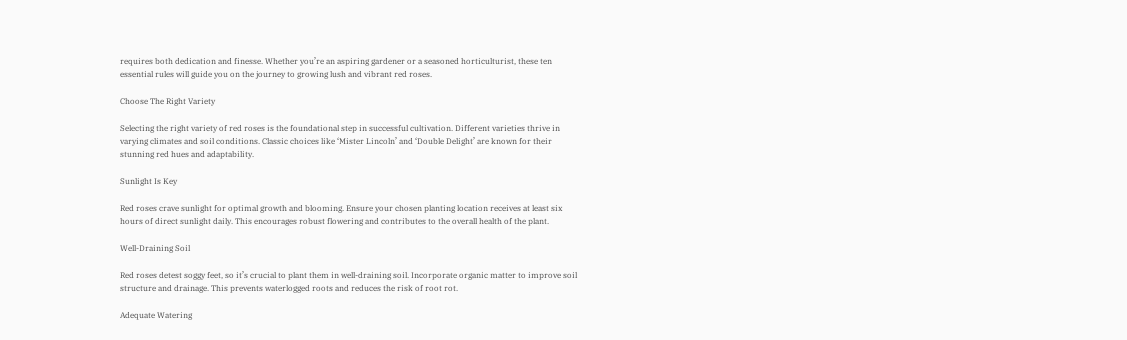requires both dedication and finesse. Whether you’re an aspiring gardener or a seasoned horticulturist, these ten essential rules will guide you on the journey to growing lush and vibrant red roses.

Choose The Right Variety

Selecting the right variety of red roses is the foundational step in successful cultivation. Different varieties thrive in varying climates and soil conditions. Classic choices like ‘Mister Lincoln’ and ‘Double Delight’ are known for their stunning red hues and adaptability.

Sunlight Is Key

Red roses crave sunlight for optimal growth and blooming. Ensure your chosen planting location receives at least six hours of direct sunlight daily. This encourages robust flowering and contributes to the overall health of the plant.

Well-Draining Soil

Red roses detest soggy feet, so it’s crucial to plant them in well-draining soil. Incorporate organic matter to improve soil structure and drainage. This prevents waterlogged roots and reduces the risk of root rot.

Adequate Watering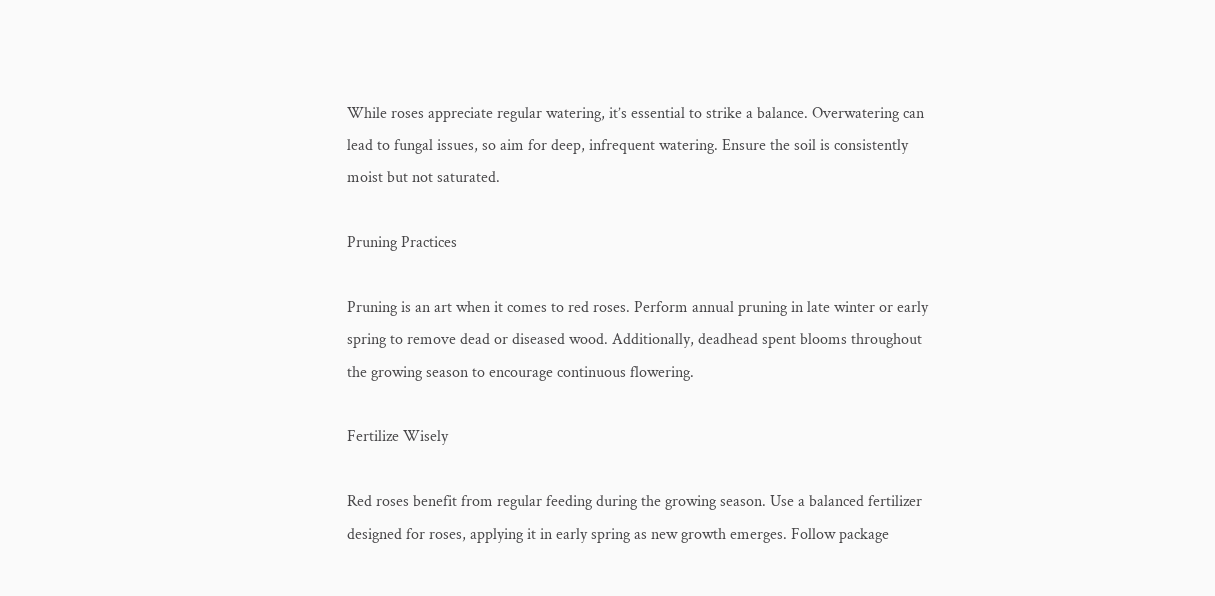While roses appreciate regular watering, it’s essential to strike a balance. Overwatering can lead to fungal issues, so aim for deep, infrequent watering. Ensure the soil is consistently moist but not saturated.

Pruning Practices

Pruning is an art when it comes to red roses. Perform annual pruning in late winter or early spring to remove dead or diseased wood. Additionally, deadhead spent blooms throughout the growing season to encourage continuous flowering.

Fertilize Wisely

Red roses benefit from regular feeding during the growing season. Use a balanced fertilizer designed for roses, applying it in early spring as new growth emerges. Follow package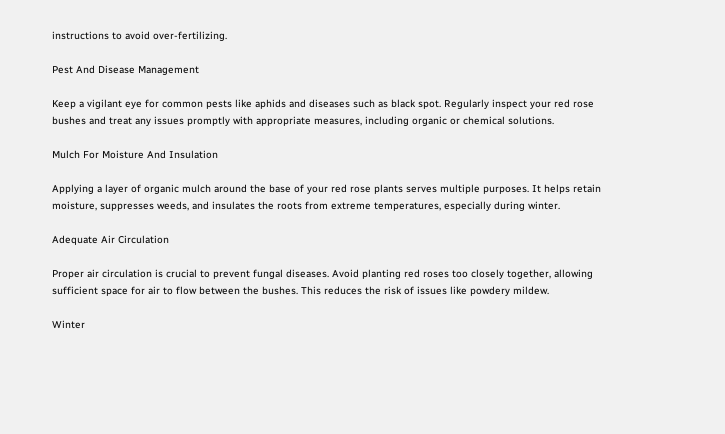instructions to avoid over-fertilizing.

Pest And Disease Management

Keep a vigilant eye for common pests like aphids and diseases such as black spot. Regularly inspect your red rose bushes and treat any issues promptly with appropriate measures, including organic or chemical solutions.

Mulch For Moisture And Insulation

Applying a layer of organic mulch around the base of your red rose plants serves multiple purposes. It helps retain moisture, suppresses weeds, and insulates the roots from extreme temperatures, especially during winter.

Adequate Air Circulation

Proper air circulation is crucial to prevent fungal diseases. Avoid planting red roses too closely together, allowing sufficient space for air to flow between the bushes. This reduces the risk of issues like powdery mildew.

Winter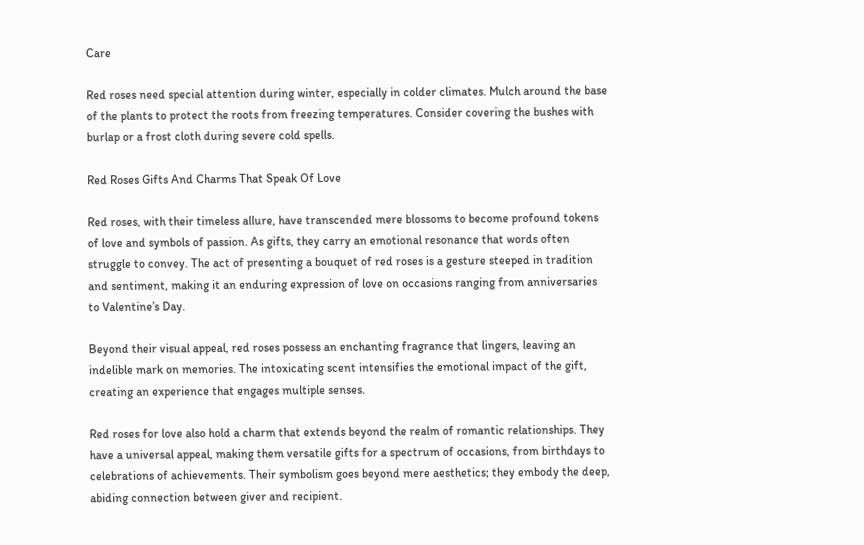Care

Red roses need special attention during winter, especially in colder climates. Mulch around the base of the plants to protect the roots from freezing temperatures. Consider covering the bushes with burlap or a frost cloth during severe cold spells.

Red Roses Gifts And Charms That Speak Of Love

Red roses, with their timeless allure, have transcended mere blossoms to become profound tokens of love and symbols of passion. As gifts, they carry an emotional resonance that words often struggle to convey. The act of presenting a bouquet of red roses is a gesture steeped in tradition and sentiment, making it an enduring expression of love on occasions ranging from anniversaries to Valentine’s Day.

Beyond their visual appeal, red roses possess an enchanting fragrance that lingers, leaving an indelible mark on memories. The intoxicating scent intensifies the emotional impact of the gift, creating an experience that engages multiple senses.

Red roses for love also hold a charm that extends beyond the realm of romantic relationships. They have a universal appeal, making them versatile gifts for a spectrum of occasions, from birthdays to celebrations of achievements. Their symbolism goes beyond mere aesthetics; they embody the deep, abiding connection between giver and recipient.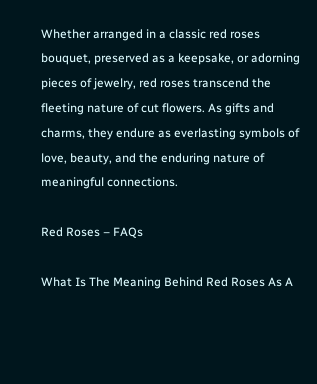Whether arranged in a classic red roses bouquet, preserved as a keepsake, or adorning pieces of jewelry, red roses transcend the fleeting nature of cut flowers. As gifts and charms, they endure as everlasting symbols of love, beauty, and the enduring nature of meaningful connections.

Red Roses – FAQs

What Is The Meaning Behind Red Roses As A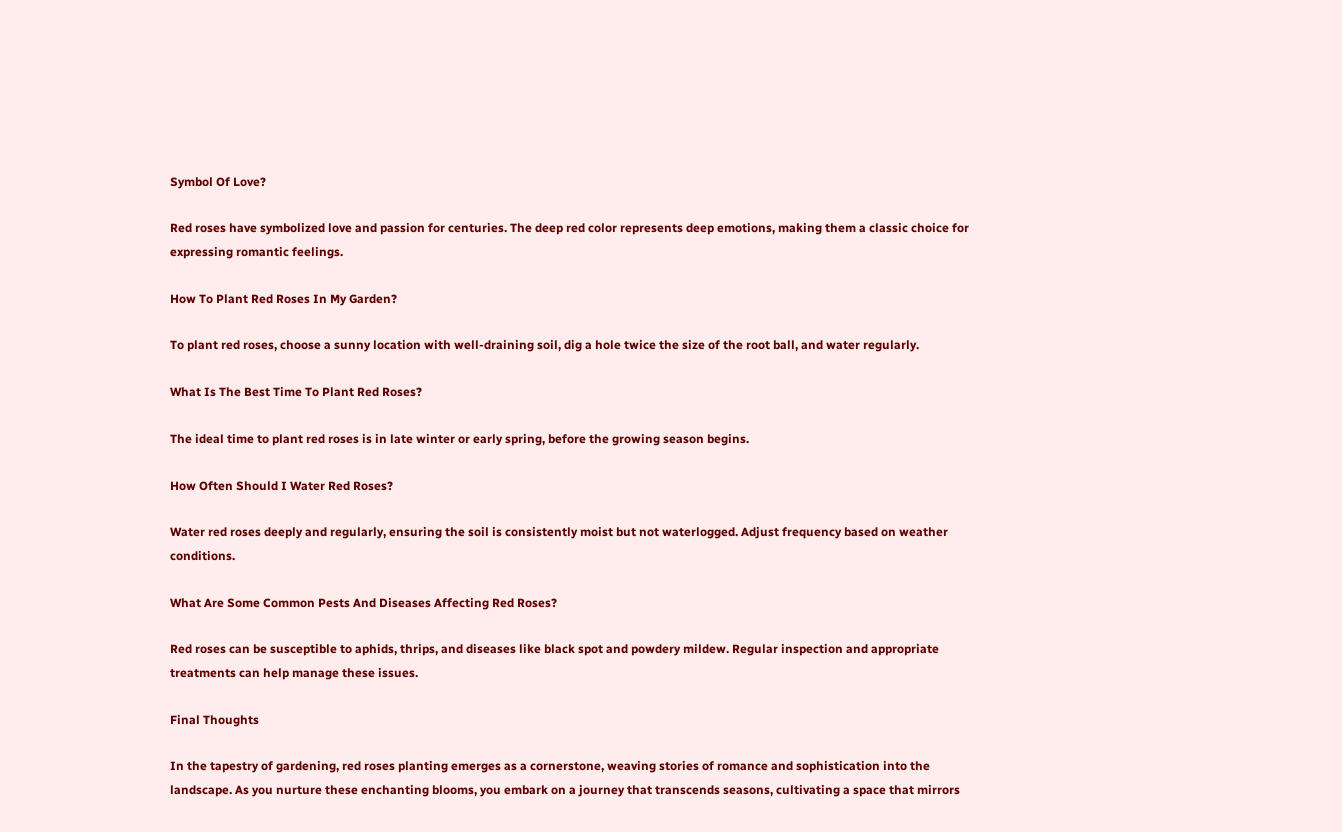Symbol Of Love?

Red roses have symbolized love and passion for centuries. The deep red color represents deep emotions, making them a classic choice for expressing romantic feelings.

How To Plant Red Roses In My Garden?

To plant red roses, choose a sunny location with well-draining soil, dig a hole twice the size of the root ball, and water regularly.

What Is The Best Time To Plant Red Roses?

The ideal time to plant red roses is in late winter or early spring, before the growing season begins.

How Often Should I Water Red Roses?

Water red roses deeply and regularly, ensuring the soil is consistently moist but not waterlogged. Adjust frequency based on weather conditions.

What Are Some Common Pests And Diseases Affecting Red Roses?

Red roses can be susceptible to aphids, thrips, and diseases like black spot and powdery mildew. Regular inspection and appropriate treatments can help manage these issues.

Final Thoughts

In the tapestry of gardening, red roses planting emerges as a cornerstone, weaving stories of romance and sophistication into the landscape. As you nurture these enchanting blooms, you embark on a journey that transcends seasons, cultivating a space that mirrors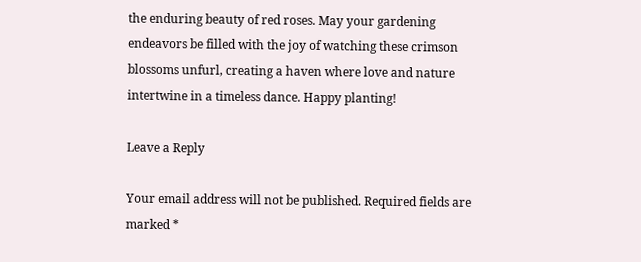the enduring beauty of red roses. May your gardening endeavors be filled with the joy of watching these crimson blossoms unfurl, creating a haven where love and nature intertwine in a timeless dance. Happy planting!

Leave a Reply

Your email address will not be published. Required fields are marked *